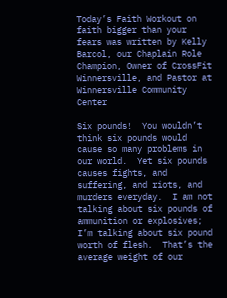Today’s Faith Workout on faith bigger than your fears was written by Kelly Barcol, our Chaplain Role Champion, Owner of CrossFit Winnersville, and Pastor at Winnersville Community Center

Six pounds!  You wouldn’t think six pounds would cause so many problems in our world.  Yet six pounds causes fights, and suffering, and riots, and murders everyday.  I am not talking about six pounds of ammunition or explosives; I’m talking about six pound worth of flesh.  That’s the average weight of our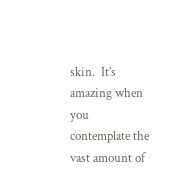skin.  It’s amazing when you contemplate the vast amount of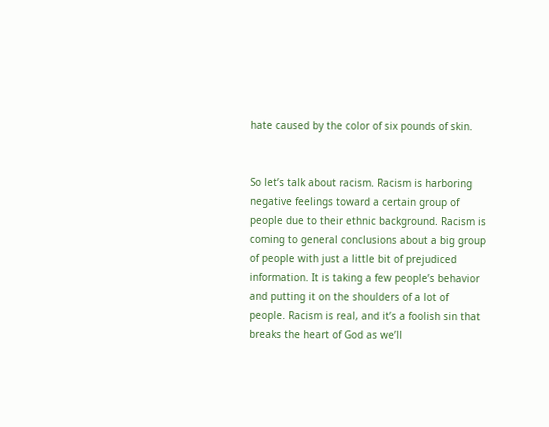hate caused by the color of six pounds of skin.


So let’s talk about racism. Racism is harboring negative feelings toward a certain group of people due to their ethnic background. Racism is coming to general conclusions about a big group of people with just a little bit of prejudiced information. It is taking a few people’s behavior and putting it on the shoulders of a lot of people. Racism is real, and it’s a foolish sin that breaks the heart of God as we’ll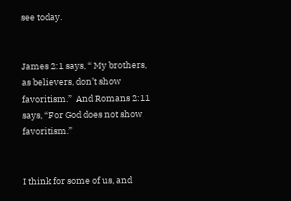see today.


James 2:1 says, “ My brothers, as believers, don’t show favoritism.”  And Romans 2:11 says, “For God does not show favoritism.”


I think for some of us, and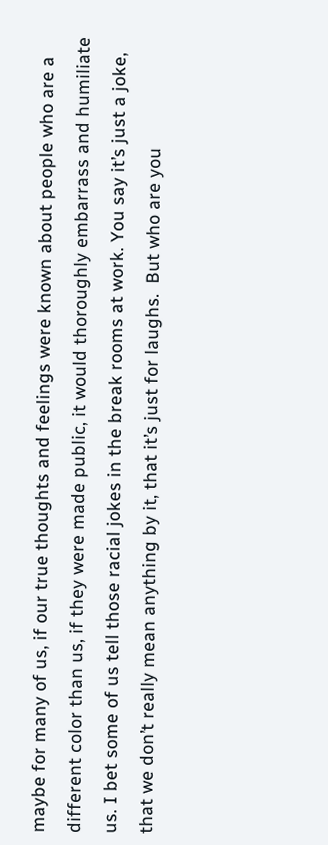maybe for many of us, if our true thoughts and feelings were known about people who are a different color than us, if they were made public, it would thoroughly embarrass and humiliate us. I bet some of us tell those racial jokes in the break rooms at work. You say it’s just a joke, that we don’t really mean anything by it, that it’s just for laughs.  But who are you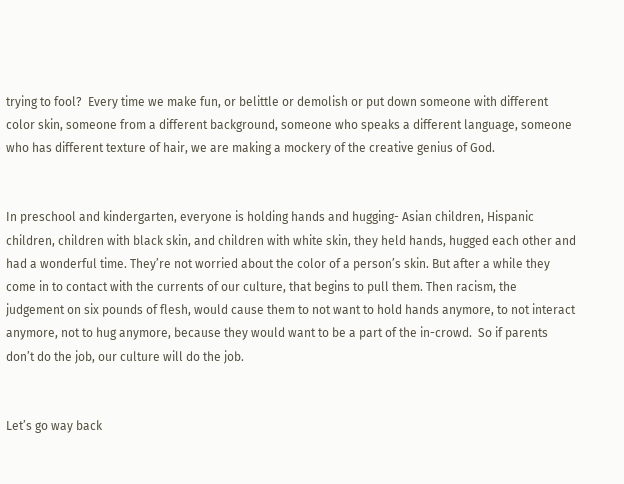trying to fool?  Every time we make fun, or belittle or demolish or put down someone with different color skin, someone from a different background, someone who speaks a different language, someone who has different texture of hair, we are making a mockery of the creative genius of God.


In preschool and kindergarten, everyone is holding hands and hugging- Asian children, Hispanic children, children with black skin, and children with white skin, they held hands, hugged each other and had a wonderful time. They’re not worried about the color of a person’s skin. But after a while they come in to contact with the currents of our culture, that begins to pull them. Then racism, the judgement on six pounds of flesh, would cause them to not want to hold hands anymore, to not interact anymore, not to hug anymore, because they would want to be a part of the in-crowd.  So if parents don’t do the job, our culture will do the job.


Let’s go way back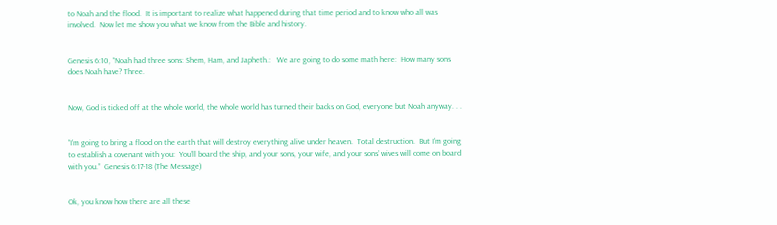to Noah and the flood.  It is important to realize what happened during that time period and to know who all was involved.  Now let me show you what we know from the Bible and history.


Genesis 6:10, “Noah had three sons: Shem, Ham, and Japheth.:   We are going to do some math here:  How many sons does Noah have? Three.


Now, God is ticked off at the whole world, the whole world has turned their backs on God, everyone but Noah anyway. . .


“I’m going to bring a flood on the earth that will destroy everything alive under heaven.  Total destruction.  But I’m going to establish a covenant with you:  You’ll board the ship, and your sons, your wife, and your sons’ wives will come on board with you.”  Genesis 6:17-18 (The Message)


Ok, you know how there are all these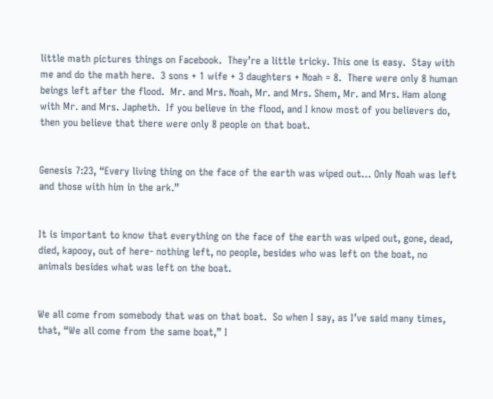little math pictures things on Facebook.  They’re a little tricky. This one is easy.  Stay with me and do the math here.  3 sons + 1 wife + 3 daughters + Noah = 8.  There were only 8 human beings left after the flood.  Mr. and Mrs. Noah, Mr. and Mrs. Shem, Mr. and Mrs. Ham along with Mr. and Mrs. Japheth.  If you believe in the flood, and I know most of you believers do, then you believe that there were only 8 people on that boat.


Genesis 7:23, “Every living thing on the face of the earth was wiped out… Only Noah was left and those with him in the ark.”


It is important to know that everything on the face of the earth was wiped out, gone, dead, died, kapooy, out of here- nothing left, no people, besides who was left on the boat, no animals besides what was left on the boat.


We all come from somebody that was on that boat.  So when I say, as I’ve said many times, that, “We all come from the same boat,” I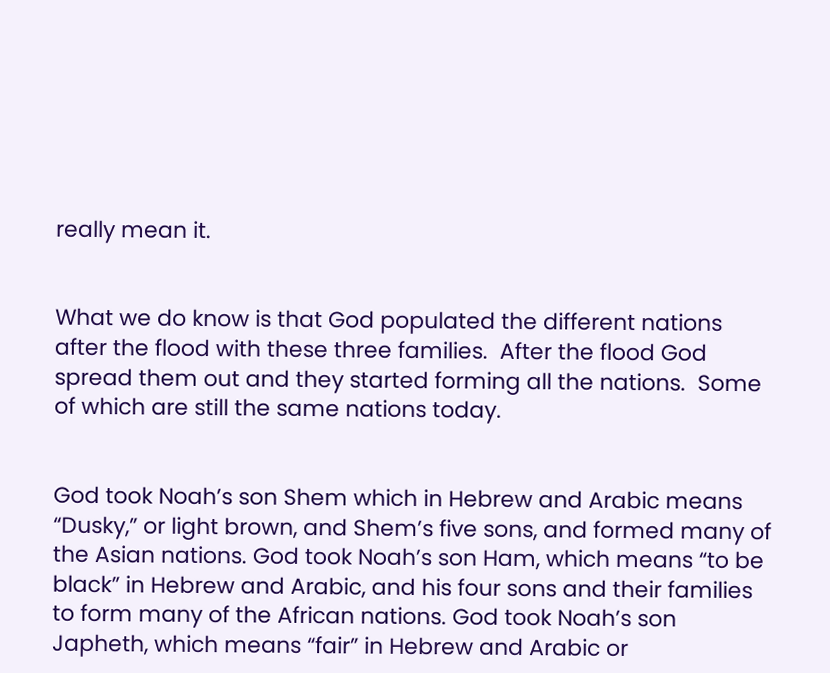really mean it.


What we do know is that God populated the different nations after the flood with these three families.  After the flood God spread them out and they started forming all the nations.  Some of which are still the same nations today.


God took Noah’s son Shem which in Hebrew and Arabic means “Dusky,” or light brown, and Shem’s five sons, and formed many of the Asian nations. God took Noah’s son Ham, which means “to be black” in Hebrew and Arabic, and his four sons and their families to form many of the African nations. God took Noah’s son Japheth, which means “fair” in Hebrew and Arabic or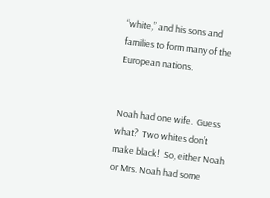“white,” and his sons and families to form many of the European nations.


Noah had one wife.  Guess what?  Two whites don’t make black!  So, either Noah or Mrs. Noah had some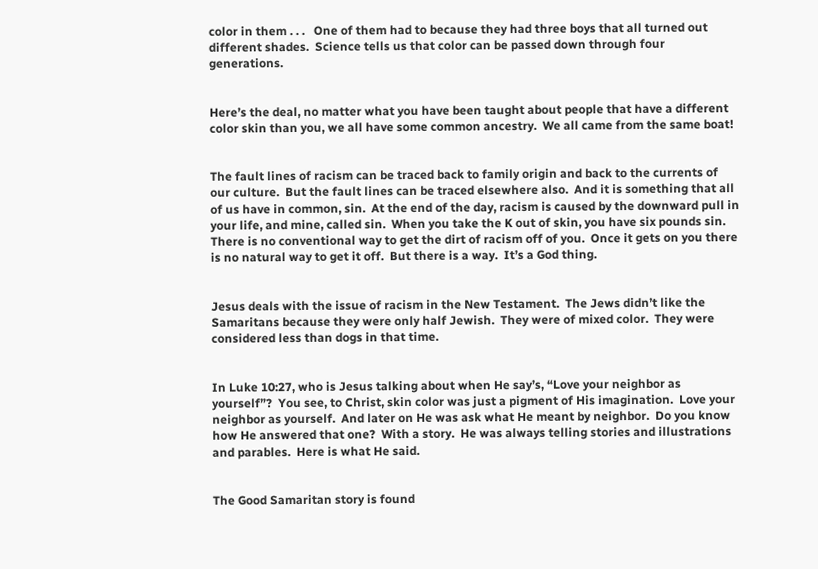color in them . . .   One of them had to because they had three boys that all turned out different shades.  Science tells us that color can be passed down through four generations.


Here’s the deal, no matter what you have been taught about people that have a different color skin than you, we all have some common ancestry.  We all came from the same boat!


The fault lines of racism can be traced back to family origin and back to the currents of our culture.  But the fault lines can be traced elsewhere also.  And it is something that all of us have in common, sin.  At the end of the day, racism is caused by the downward pull in your life, and mine, called sin.  When you take the K out of skin, you have six pounds sin.  There is no conventional way to get the dirt of racism off of you.  Once it gets on you there is no natural way to get it off.  But there is a way.  It’s a God thing.


Jesus deals with the issue of racism in the New Testament.  The Jews didn’t like the Samaritans because they were only half Jewish.  They were of mixed color.  They were considered less than dogs in that time.


In Luke 10:27, who is Jesus talking about when He say’s, “Love your neighbor as yourself”?  You see, to Christ, skin color was just a pigment of His imagination.  Love your neighbor as yourself.  And later on He was ask what He meant by neighbor.  Do you know how He answered that one?  With a story.  He was always telling stories and illustrations and parables.  Here is what He said.


The Good Samaritan story is found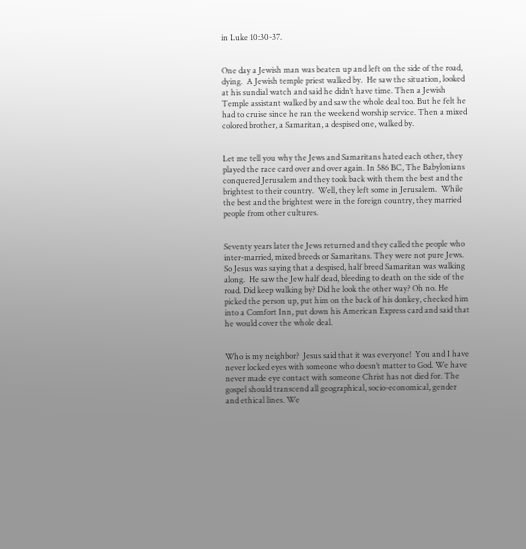in Luke 10:30-37.


One day a Jewish man was beaten up and left on the side of the road, dying.  A Jewish temple priest walked by.  He saw the situation, looked at his sundial watch and said he didn’t have time. Then a Jewish Temple assistant walked by and saw the whole deal too. But he felt he had to cruise since he ran the weekend worship service. Then a mixed colored brother, a Samaritan, a despised one, walked by.


Let me tell you why the Jews and Samaritans hated each other, they played the race card over and over again. In 586 BC, The Babylonians conquered Jerusalem and they took back with them the best and the brightest to their country.  Well, they left some in Jerusalem.  While the best and the brightest were in the foreign country, they married people from other cultures.


Seventy years later the Jews returned and they called the people who inter-married, mixed breeds or Samaritans. They were not pure Jews. So Jesus was saying that a despised, half breed Samaritan was walking along.  He saw the Jew half dead, bleeding to death on the side of the road. Did keep walking by? Did he look the other way? Oh no. He picked the person up, put him on the back of his donkey, checked him into a Comfort Inn, put down his American Express card and said that he would cover the whole deal.


Who is my neighbor?  Jesus said that it was everyone!  You and I have never locked eyes with someone who doesn’t matter to God. We have never made eye contact with someone Christ has not died for. The gospel should transcend all geographical, socio-economical, gender and ethical lines. We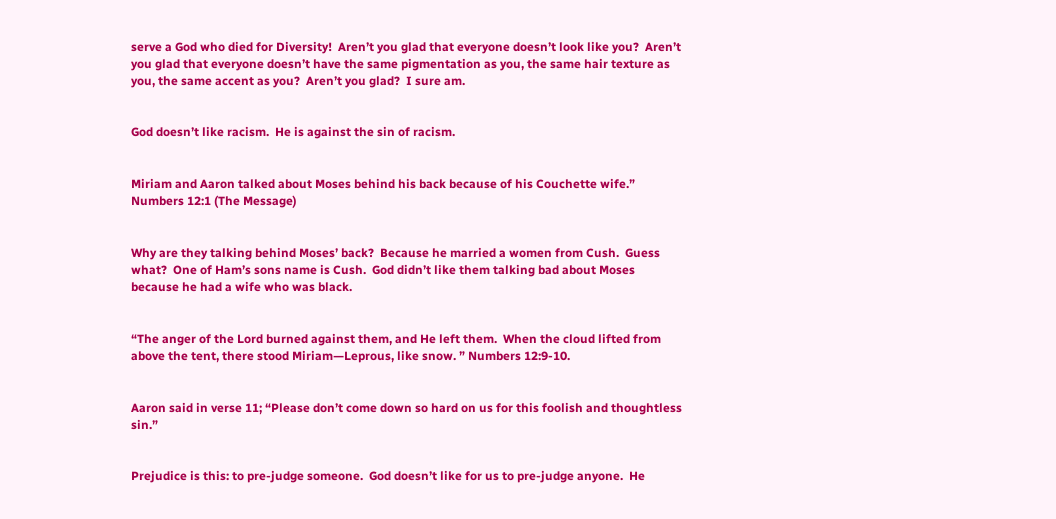serve a God who died for Diversity!  Aren’t you glad that everyone doesn’t look like you?  Aren’t you glad that everyone doesn’t have the same pigmentation as you, the same hair texture as you, the same accent as you?  Aren’t you glad?  I sure am.


God doesn’t like racism.  He is against the sin of racism.


Miriam and Aaron talked about Moses behind his back because of his Couchette wife.”  Numbers 12:1 (The Message)


Why are they talking behind Moses’ back?  Because he married a women from Cush.  Guess what?  One of Ham’s sons name is Cush.  God didn’t like them talking bad about Moses because he had a wife who was black.


“The anger of the Lord burned against them, and He left them.  When the cloud lifted from above the tent, there stood Miriam—Leprous, like snow. ” Numbers 12:9-10.


Aaron said in verse 11; “Please don’t come down so hard on us for this foolish and thoughtless sin.”


Prejudice is this: to pre-judge someone.  God doesn’t like for us to pre-judge anyone.  He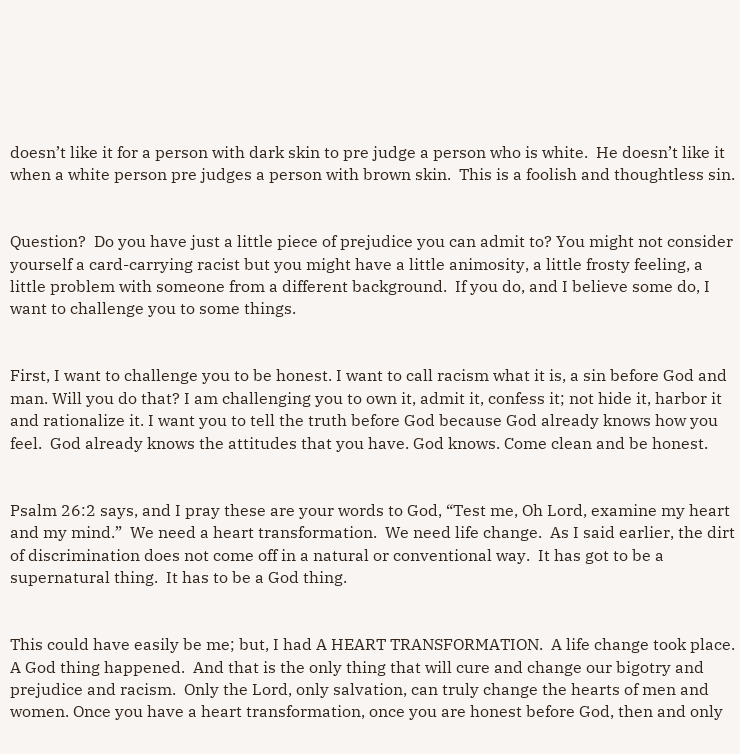doesn’t like it for a person with dark skin to pre judge a person who is white.  He doesn’t like it when a white person pre judges a person with brown skin.  This is a foolish and thoughtless sin.


Question?  Do you have just a little piece of prejudice you can admit to? You might not consider yourself a card-carrying racist but you might have a little animosity, a little frosty feeling, a little problem with someone from a different background.  If you do, and I believe some do, I want to challenge you to some things.


First, I want to challenge you to be honest. I want to call racism what it is, a sin before God and man. Will you do that? I am challenging you to own it, admit it, confess it; not hide it, harbor it and rationalize it. I want you to tell the truth before God because God already knows how you feel.  God already knows the attitudes that you have. God knows. Come clean and be honest.


Psalm 26:2 says, and I pray these are your words to God, “Test me, Oh Lord, examine my heart and my mind.”  We need a heart transformation.  We need life change.  As I said earlier, the dirt of discrimination does not come off in a natural or conventional way.  It has got to be a supernatural thing.  It has to be a God thing.


This could have easily be me; but, I had A HEART TRANSFORMATION.  A life change took place.  A God thing happened.  And that is the only thing that will cure and change our bigotry and prejudice and racism.  Only the Lord, only salvation, can truly change the hearts of men and women. Once you have a heart transformation, once you are honest before God, then and only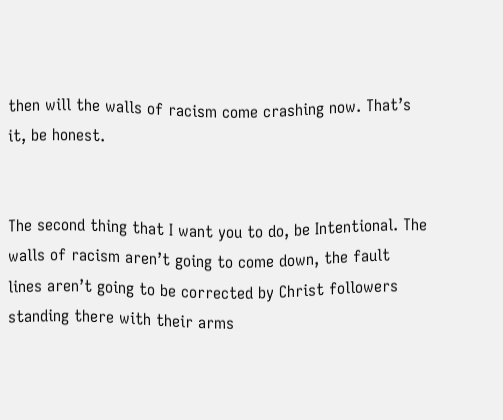then will the walls of racism come crashing now. That’s it, be honest.


The second thing that I want you to do, be Intentional. The walls of racism aren’t going to come down, the fault lines aren’t going to be corrected by Christ followers standing there with their arms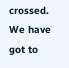crossed. We have got to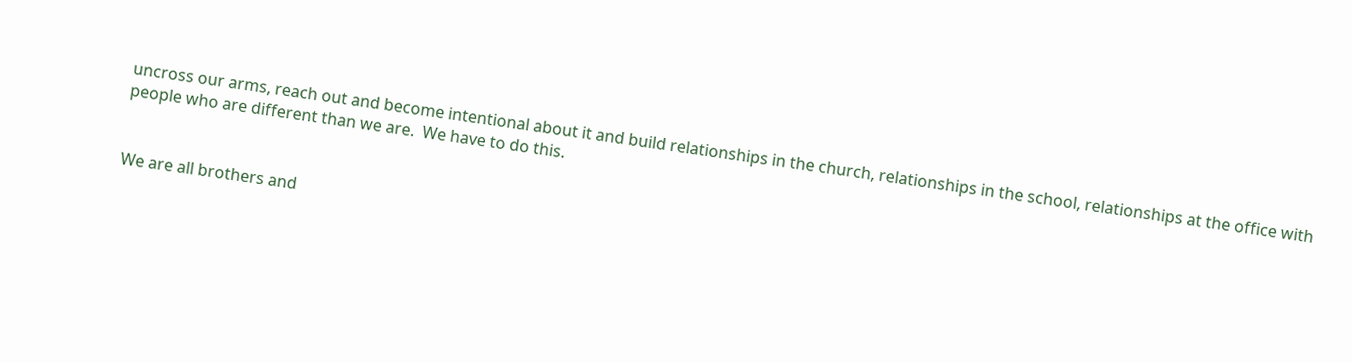uncross our arms, reach out and become intentional about it and build relationships in the church, relationships in the school, relationships at the office with people who are different than we are.  We have to do this.


We are all brothers and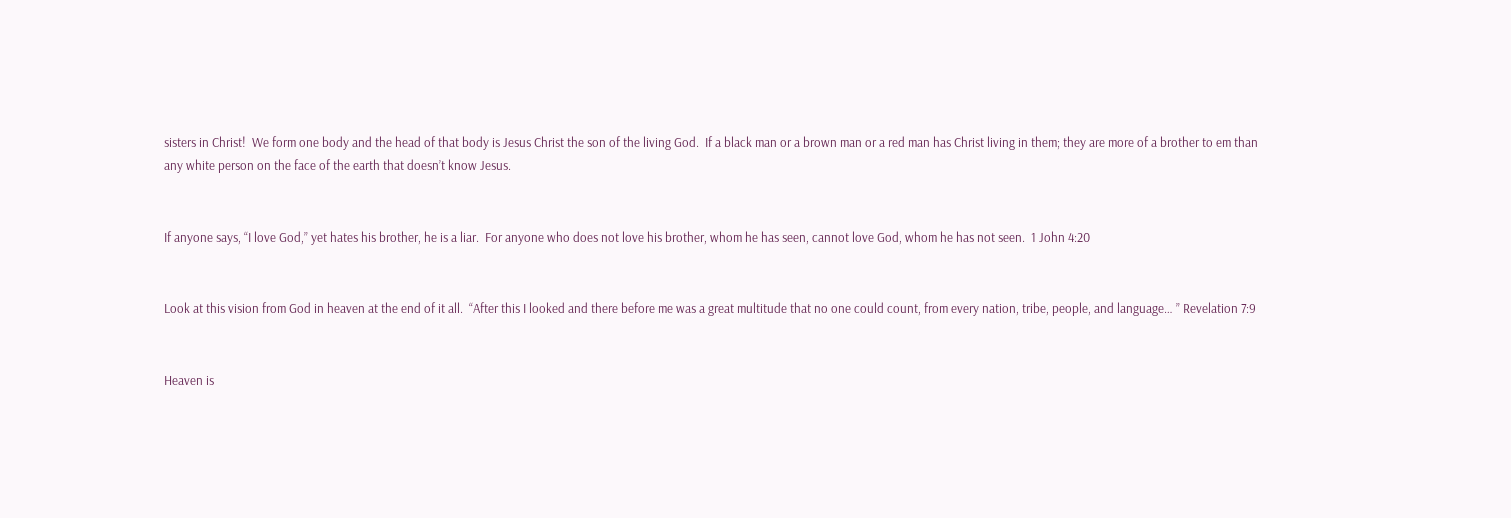sisters in Christ!  We form one body and the head of that body is Jesus Christ the son of the living God.  If a black man or a brown man or a red man has Christ living in them; they are more of a brother to em than any white person on the face of the earth that doesn’t know Jesus.


If anyone says, “I love God,” yet hates his brother, he is a liar.  For anyone who does not love his brother, whom he has seen, cannot love God, whom he has not seen.  1 John 4:20


Look at this vision from God in heaven at the end of it all.  “After this I looked and there before me was a great multitude that no one could count, from every nation, tribe, people, and language… ” Revelation 7:9


Heaven is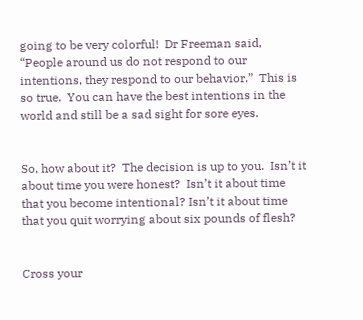going to be very colorful!  Dr Freeman said, “People around us do not respond to our intentions, they respond to our behavior.”  This is so true.  You can have the best intentions in the world and still be a sad sight for sore eyes.


So, how about it?  The decision is up to you.  Isn’t it about time you were honest?  Isn’t it about time that you become intentional? Isn’t it about time that you quit worrying about six pounds of flesh?


Cross your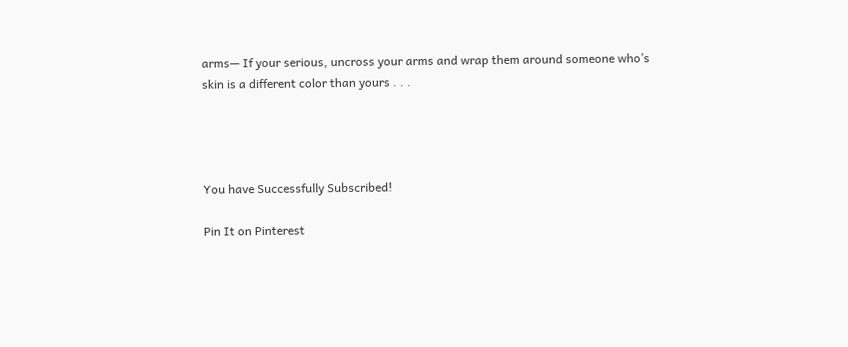arms— If your serious, uncross your arms and wrap them around someone who’s skin is a different color than yours . . .




You have Successfully Subscribed!

Pin It on Pinterest